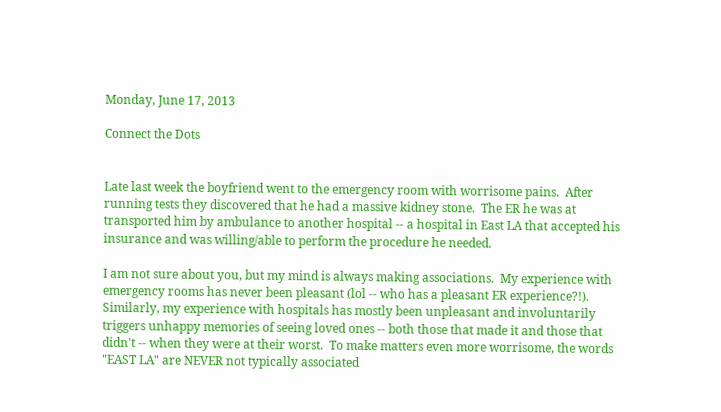Monday, June 17, 2013

Connect the Dots


Late last week the boyfriend went to the emergency room with worrisome pains.  After running tests they discovered that he had a massive kidney stone.  The ER he was at transported him by ambulance to another hospital -- a hospital in East LA that accepted his insurance and was willing/able to perform the procedure he needed.

I am not sure about you, but my mind is always making associations.  My experience with emergency rooms has never been pleasant (lol -- who has a pleasant ER experience?!).  Similarly, my experience with hospitals has mostly been unpleasant and involuntarily triggers unhappy memories of seeing loved ones -- both those that made it and those that didn't -- when they were at their worst.  To make matters even more worrisome, the words "EAST LA" are NEVER not typically associated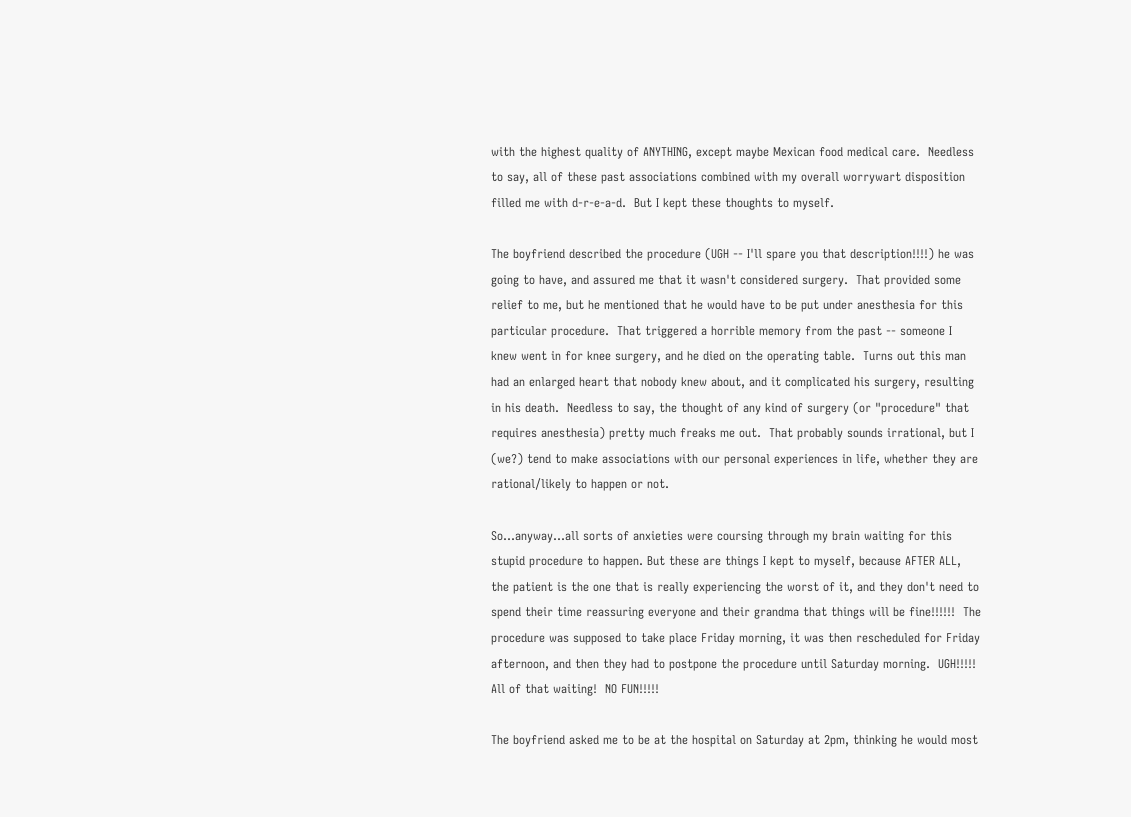with the highest quality of ANYTHING, except maybe Mexican food medical care.  Needless to say, all of these past associations combined with my overall worrywart disposition filled me with d-r-e-a-d.  But I kept these thoughts to myself.

The boyfriend described the procedure (UGH -- I'll spare you that description!!!!) he was going to have, and assured me that it wasn't considered surgery.  That provided some relief to me, but he mentioned that he would have to be put under anesthesia for this particular procedure.  That triggered a horrible memory from the past -- someone I knew went in for knee surgery, and he died on the operating table.  Turns out this man had an enlarged heart that nobody knew about, and it complicated his surgery, resulting in his death.  Needless to say, the thought of any kind of surgery (or "procedure" that requires anesthesia) pretty much freaks me out.  That probably sounds irrational, but I (we?) tend to make associations with our personal experiences in life, whether they are rational/likely to happen or not.

So...anyway...all sorts of anxieties were coursing through my brain waiting for this stupid procedure to happen. But these are things I kept to myself, because AFTER ALL, the patient is the one that is really experiencing the worst of it, and they don't need to spend their time reassuring everyone and their grandma that things will be fine!!!!!!  The procedure was supposed to take place Friday morning, it was then rescheduled for Friday afternoon, and then they had to postpone the procedure until Saturday morning.  UGH!!!!!  All of that waiting!  NO FUN!!!!!

The boyfriend asked me to be at the hospital on Saturday at 2pm, thinking he would most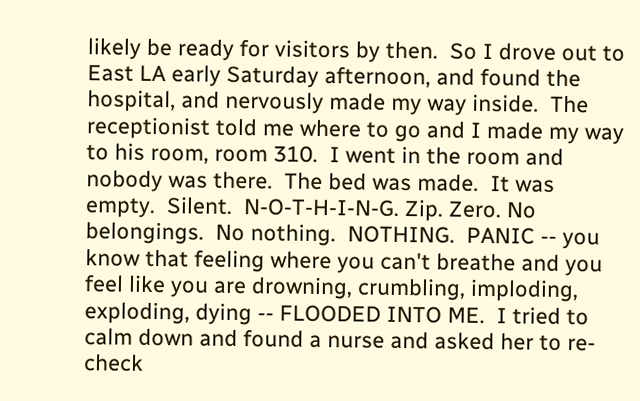likely be ready for visitors by then.  So I drove out to East LA early Saturday afternoon, and found the hospital, and nervously made my way inside.  The receptionist told me where to go and I made my way to his room, room 310.  I went in the room and nobody was there.  The bed was made.  It was empty.  Silent.  N-O-T-H-I-N-G. Zip. Zero. No belongings.  No nothing.  NOTHING.  PANIC -- you know that feeling where you can't breathe and you feel like you are drowning, crumbling, imploding, exploding, dying -- FLOODED INTO ME.  I tried to calm down and found a nurse and asked her to re-check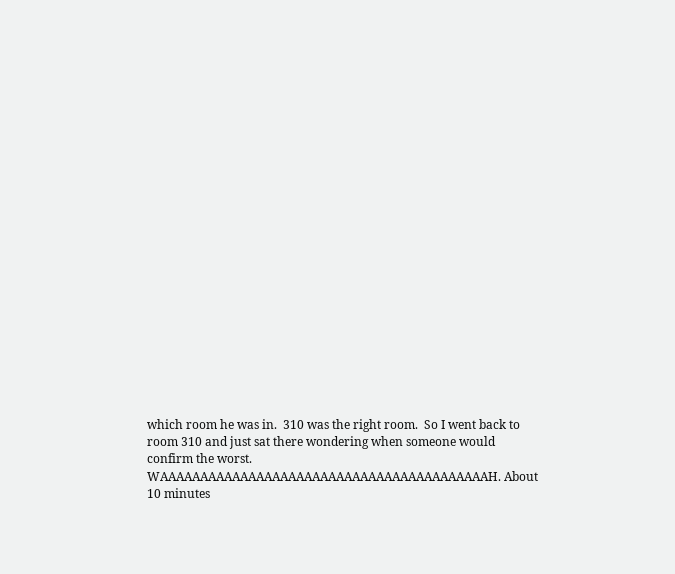which room he was in.  310 was the right room.  So I went back to room 310 and just sat there wondering when someone would confirm the worst. WAAAAAAAAAAAAAAAAAAAAAAAAAAAAAAAAAAAAAAAAAH. About 10 minutes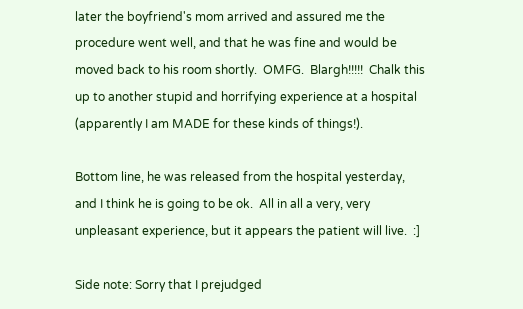later the boyfriend's mom arrived and assured me the procedure went well, and that he was fine and would be moved back to his room shortly.  OMFG.  Blargh!!!!!  Chalk this up to another stupid and horrifying experience at a hospital (apparently I am MADE for these kinds of things!).

Bottom line, he was released from the hospital yesterday, and I think he is going to be ok.  All in all a very, very unpleasant experience, but it appears the patient will live.  :]

Side note: Sorry that I prejudged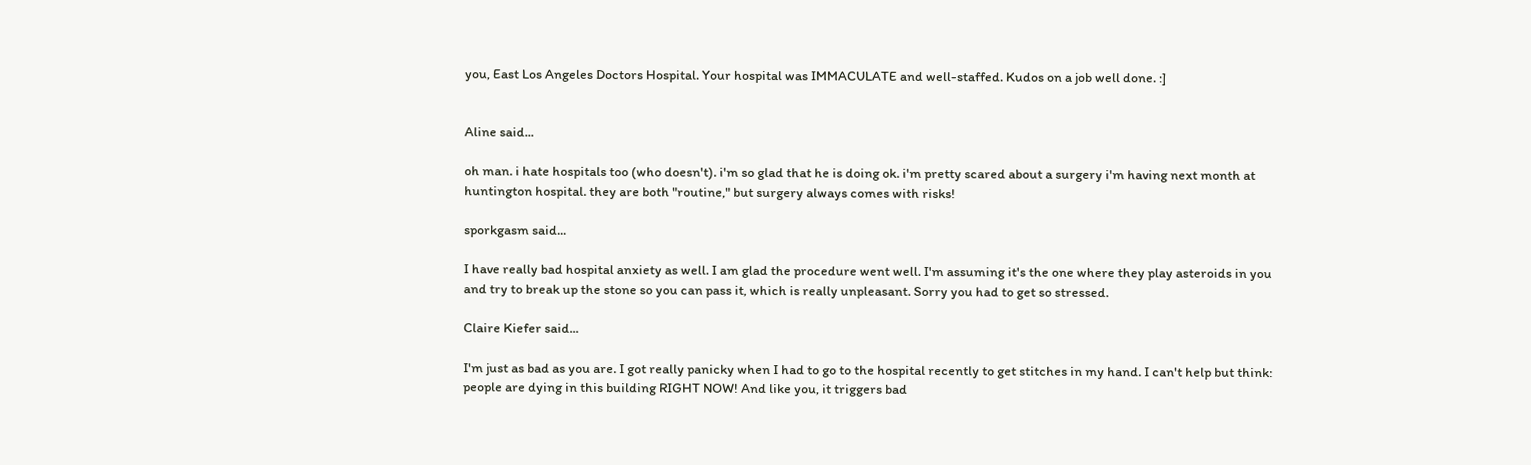you, East Los Angeles Doctors Hospital. Your hospital was IMMACULATE and well-staffed. Kudos on a job well done. :]


Aline said...

oh man. i hate hospitals too (who doesn't). i'm so glad that he is doing ok. i'm pretty scared about a surgery i'm having next month at huntington hospital. they are both "routine," but surgery always comes with risks!

sporkgasm said...

I have really bad hospital anxiety as well. I am glad the procedure went well. I'm assuming it's the one where they play asteroids in you and try to break up the stone so you can pass it, which is really unpleasant. Sorry you had to get so stressed.

Claire Kiefer said...

I'm just as bad as you are. I got really panicky when I had to go to the hospital recently to get stitches in my hand. I can't help but think: people are dying in this building RIGHT NOW! And like you, it triggers bad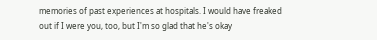memories of past experiences at hospitals. I would have freaked out if I were you, too, but I'm so glad that he's okay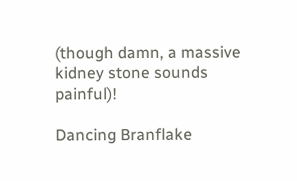(though damn, a massive kidney stone sounds painful)!

Dancing Branflake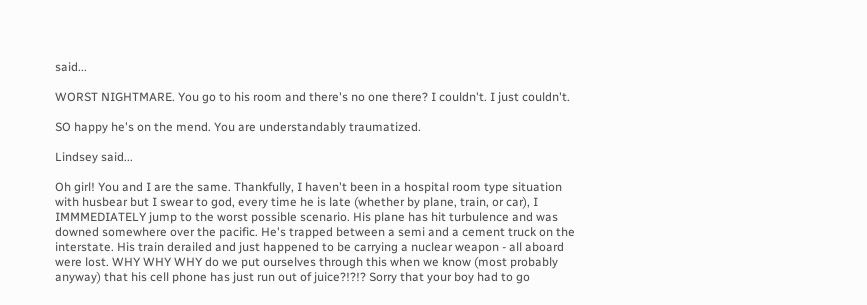said...

WORST NIGHTMARE. You go to his room and there's no one there? I couldn't. I just couldn't.

SO happy he's on the mend. You are understandably traumatized.

Lindsey said...

Oh girl! You and I are the same. Thankfully, I haven't been in a hospital room type situation with husbear but I swear to god, every time he is late (whether by plane, train, or car), I IMMMEDIATELY jump to the worst possible scenario. His plane has hit turbulence and was downed somewhere over the pacific. He's trapped between a semi and a cement truck on the interstate. His train derailed and just happened to be carrying a nuclear weapon - all aboard were lost. WHY WHY WHY do we put ourselves through this when we know (most probably anyway) that his cell phone has just run out of juice?!?!? Sorry that your boy had to go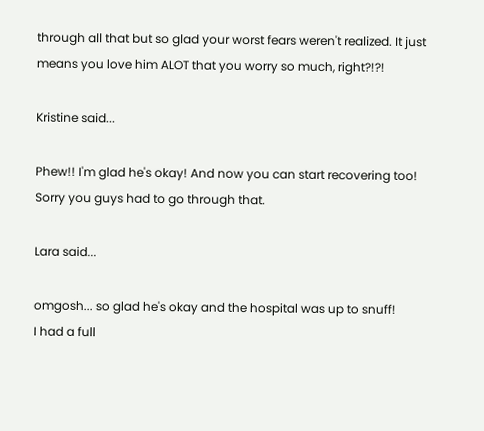through all that but so glad your worst fears weren't realized. It just means you love him ALOT that you worry so much, right?!?!

Kristine said...

Phew!! I'm glad he's okay! And now you can start recovering too! Sorry you guys had to go through that.

Lara said...

omgosh... so glad he's okay and the hospital was up to snuff!
I had a full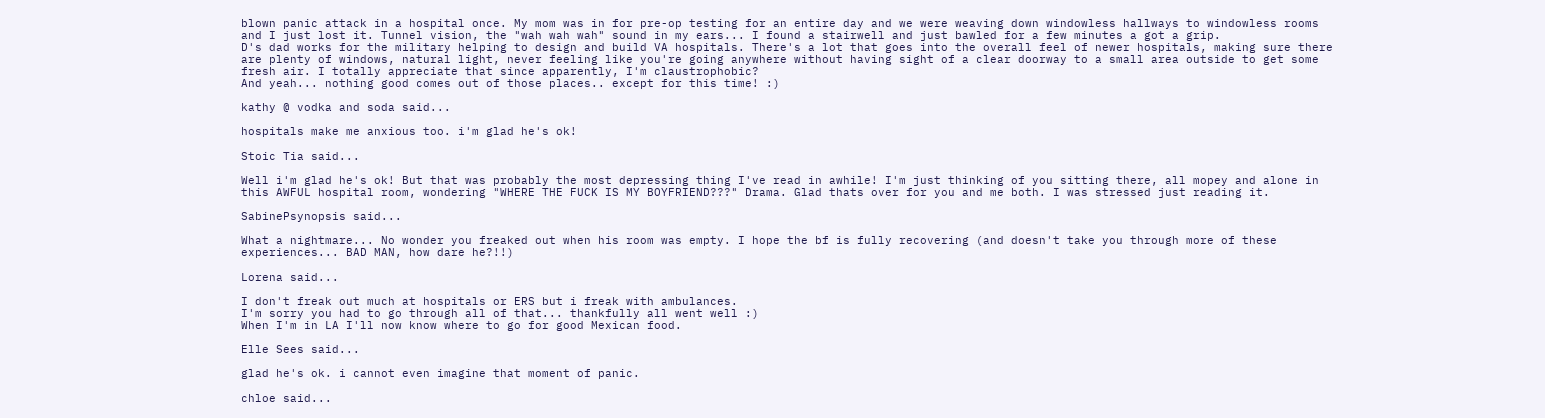blown panic attack in a hospital once. My mom was in for pre-op testing for an entire day and we were weaving down windowless hallways to windowless rooms and I just lost it. Tunnel vision, the "wah wah wah" sound in my ears... I found a stairwell and just bawled for a few minutes a got a grip.
D's dad works for the military helping to design and build VA hospitals. There's a lot that goes into the overall feel of newer hospitals, making sure there are plenty of windows, natural light, never feeling like you're going anywhere without having sight of a clear doorway to a small area outside to get some fresh air. I totally appreciate that since apparently, I'm claustrophobic?
And yeah... nothing good comes out of those places.. except for this time! :)

kathy @ vodka and soda said...

hospitals make me anxious too. i'm glad he's ok!

Stoic Tia said...

Well i'm glad he's ok! But that was probably the most depressing thing I've read in awhile! I'm just thinking of you sitting there, all mopey and alone in this AWFUL hospital room, wondering "WHERE THE FUCK IS MY BOYFRIEND???" Drama. Glad thats over for you and me both. I was stressed just reading it.

SabinePsynopsis said...

What a nightmare... No wonder you freaked out when his room was empty. I hope the bf is fully recovering (and doesn't take you through more of these experiences... BAD MAN, how dare he?!!)

Lorena said...

I don't freak out much at hospitals or ERS but i freak with ambulances.
I'm sorry you had to go through all of that... thankfully all went well :)
When I'm in LA I'll now know where to go for good Mexican food.

Elle Sees said...

glad he's ok. i cannot even imagine that moment of panic.

chloe said...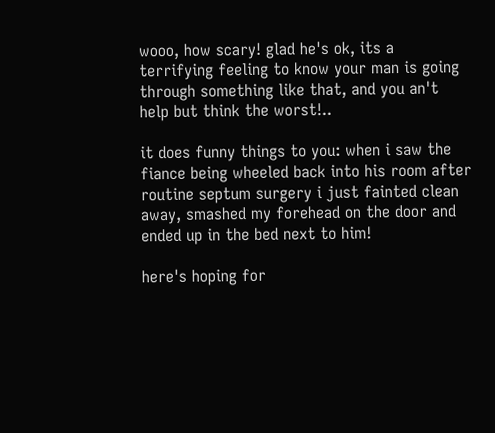wooo, how scary! glad he's ok, its a terrifying feeling to know your man is going through something like that, and you an't help but think the worst!..

it does funny things to you: when i saw the fiance being wheeled back into his room after routine septum surgery i just fainted clean away, smashed my forehead on the door and ended up in the bed next to him!

here's hoping for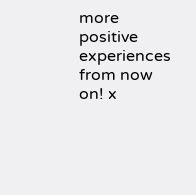more positive experiences from now on! x